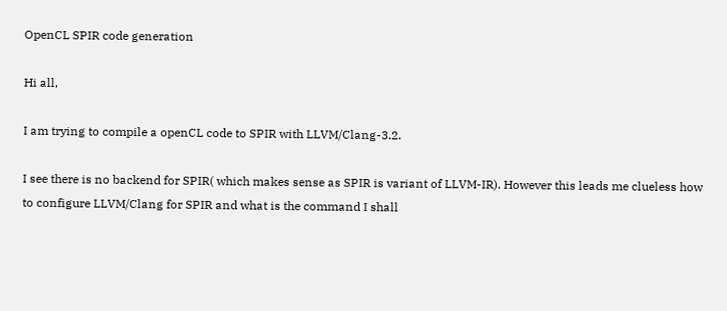OpenCL SPIR code generation

Hi all,

I am trying to compile a openCL code to SPIR with LLVM/Clang-3.2.

I see there is no backend for SPIR( which makes sense as SPIR is variant of LLVM-IR). However this leads me clueless how to configure LLVM/Clang for SPIR and what is the command I shall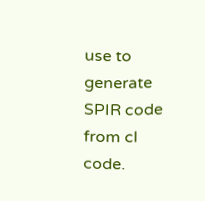use to generate SPIR code from cl code.